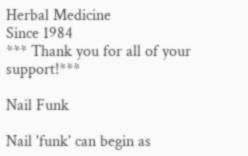Herbal Medicine
Since 1984
*** Thank you for all of your support!***

Nail Funk

Nail 'funk' can begin as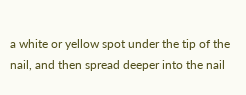a white or yellow spot under the tip of the nail, and then spread deeper into the nail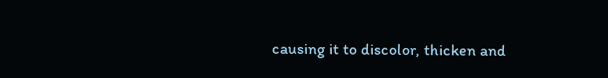causing it to discolor, thicken and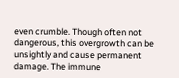even crumble. Though often not dangerous, this overgrowth can be unsightly and cause permanent damage. The immune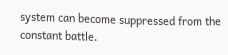system can become suppressed from the constant battle.